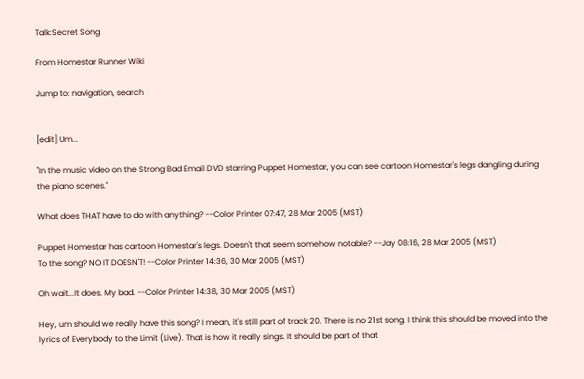Talk:Secret Song

From Homestar Runner Wiki

Jump to: navigation, search


[edit] Um...

"In the music video on the Strong Bad Email DVD starring Puppet Homestar, you can see cartoon Homestar's legs dangling during the piano scenes."

What does THAT have to do with anything? --Color Printer 07:47, 28 Mar 2005 (MST)

Puppet Homestar has cartoon Homestar's legs. Doesn't that seem somehow notable? --Jay 08:16, 28 Mar 2005 (MST)
To the song? NO IT DOESN'T! --Color Printer 14:36, 30 Mar 2005 (MST)

Oh wait...It does. My bad. --Color Printer 14:38, 30 Mar 2005 (MST)

Hey, um should we really have this song? I mean, it's still part of track 20. There is no 21st song. I think this should be moved into the lyrics of Everybody to the Limit (Live). That is how it really sings. It should be part of that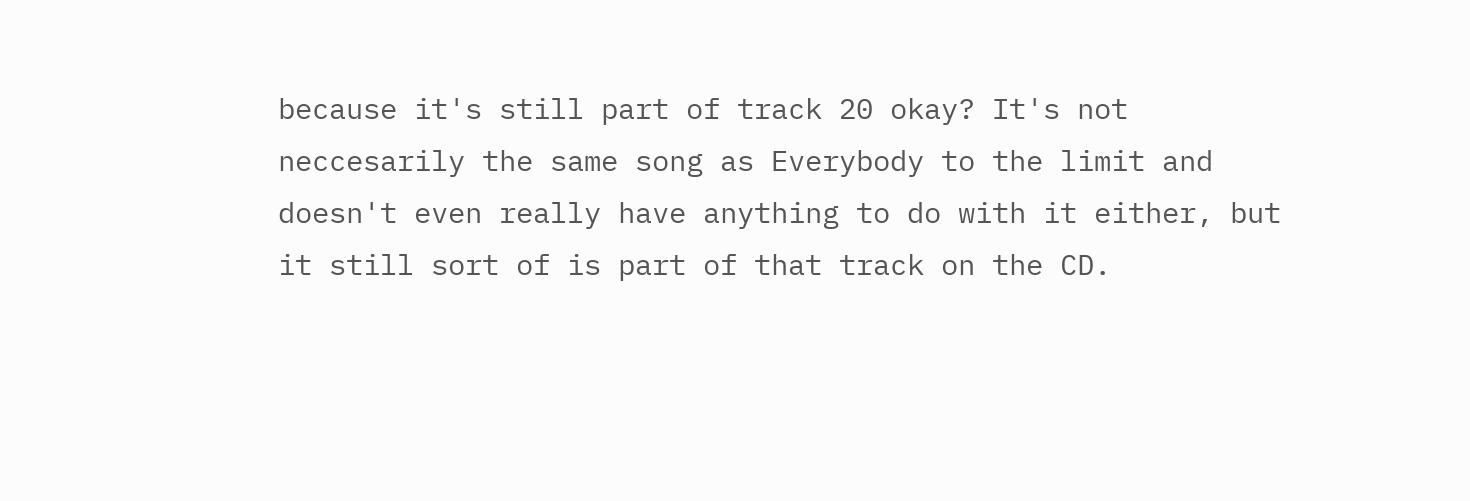because it's still part of track 20 okay? It's not neccesarily the same song as Everybody to the limit and doesn't even really have anything to do with it either, but it still sort of is part of that track on the CD.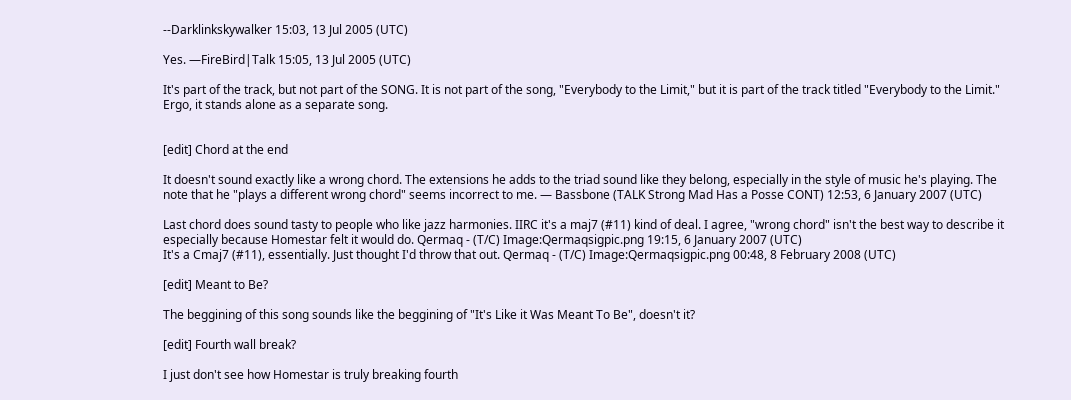--Darklinkskywalker 15:03, 13 Jul 2005 (UTC)

Yes. —FireBird|Talk 15:05, 13 Jul 2005 (UTC)

It's part of the track, but not part of the SONG. It is not part of the song, "Everybody to the Limit," but it is part of the track titled "Everybody to the Limit." Ergo, it stands alone as a separate song.


[edit] Chord at the end

It doesn't sound exactly like a wrong chord. The extensions he adds to the triad sound like they belong, especially in the style of music he's playing. The note that he "plays a different wrong chord" seems incorrect to me. — Bassbone (TALK Strong Mad Has a Posse CONT) 12:53, 6 January 2007 (UTC)

Last chord does sound tasty to people who like jazz harmonies. IIRC it's a maj7 (#11) kind of deal. I agree, "wrong chord" isn't the best way to describe it especially because Homestar felt it would do. Qermaq - (T/C) Image:Qermaqsigpic.png 19:15, 6 January 2007 (UTC)
It's a Cmaj7 (#11), essentially. Just thought I'd throw that out. Qermaq - (T/C) Image:Qermaqsigpic.png 00:48, 8 February 2008 (UTC)

[edit] Meant to Be?

The beggining of this song sounds like the beggining of "It's Like it Was Meant To Be", doesn't it?

[edit] Fourth wall break?

I just don't see how Homestar is truly breaking fourth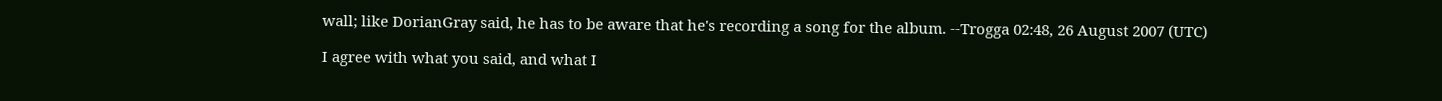wall; like DorianGray said, he has to be aware that he's recording a song for the album. --Trogga 02:48, 26 August 2007 (UTC)

I agree with what you said, and what I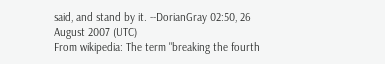said, and stand by it. --DorianGray 02:50, 26 August 2007 (UTC)
From wikipedia: The term "breaking the fourth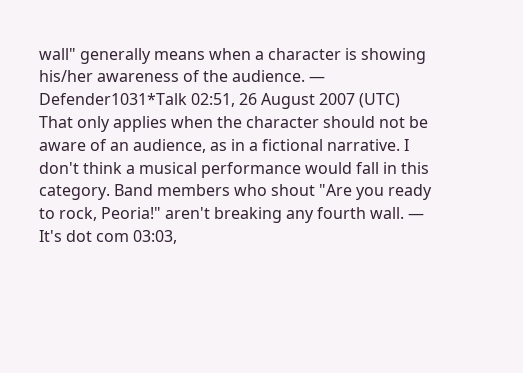wall" generally means when a character is showing his/her awareness of the audience. — Defender1031*Talk 02:51, 26 August 2007 (UTC)
That only applies when the character should not be aware of an audience, as in a fictional narrative. I don't think a musical performance would fall in this category. Band members who shout "Are you ready to rock, Peoria!" aren't breaking any fourth wall. — It's dot com 03:03,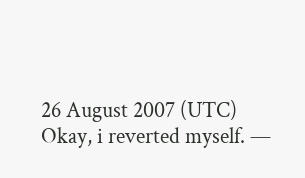26 August 2007 (UTC)
Okay, i reverted myself. —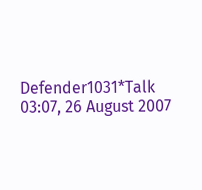Defender1031*Talk 03:07, 26 August 2007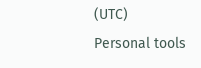(UTC)
Personal tools